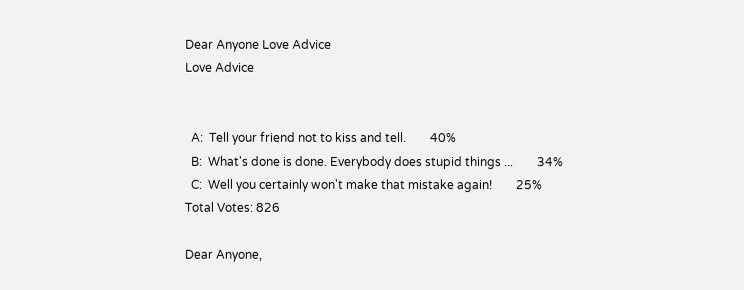Dear Anyone Love Advice
Love Advice


  A:  Tell your friend not to kiss and tell.        40%
  B:  What's done is done. Everybody does stupid things ...        34%
  C:  Well you certainly won't make that mistake again!        25%
Total Votes: 826

Dear Anyone,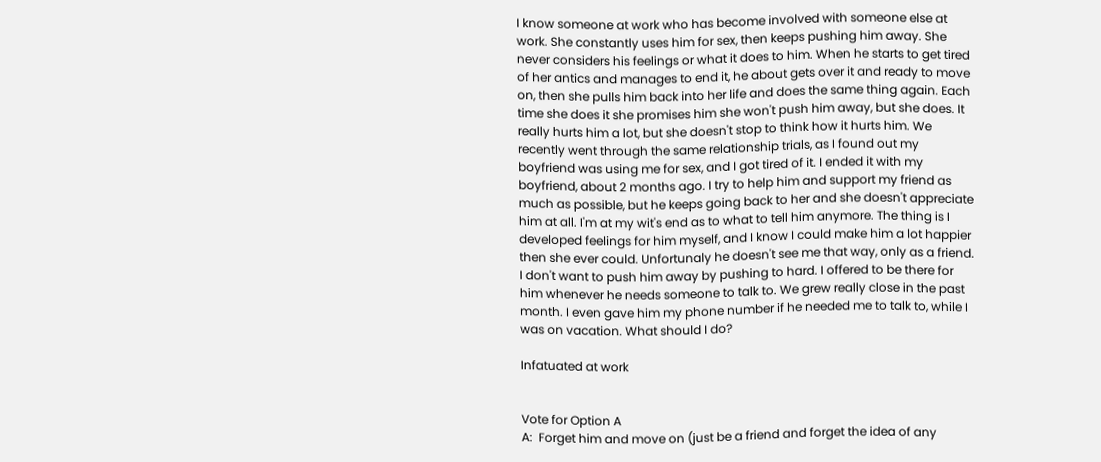I know someone at work who has become involved with someone else at work. She constantly uses him for sex, then keeps pushing him away. She never considers his feelings or what it does to him. When he starts to get tired of her antics and manages to end it, he about gets over it and ready to move on, then she pulls him back into her life and does the same thing again. Each time she does it she promises him she won't push him away, but she does. It really hurts him a lot, but she doesn't stop to think how it hurts him. We recently went through the same relationship trials, as I found out my boyfriend was using me for sex, and I got tired of it. I ended it with my boyfriend, about 2 months ago. I try to help him and support my friend as much as possible, but he keeps going back to her and she doesn't appreciate him at all. I'm at my wit's end as to what to tell him anymore. The thing is I developed feelings for him myself, and I know I could make him a lot happier then she ever could. Unfortunaly he doesn't see me that way, only as a friend. I don't want to push him away by pushing to hard. I offered to be there for him whenever he needs someone to talk to. We grew really close in the past month. I even gave him my phone number if he needed me to talk to, while I was on vacation. What should I do?

Infatuated at work


Vote for Option A
A:  Forget him and move on (just be a friend and forget the idea of any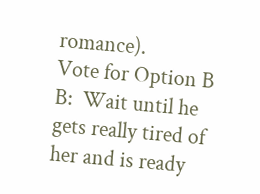romance).
Vote for Option B
B:  Wait until he gets really tired of her and is ready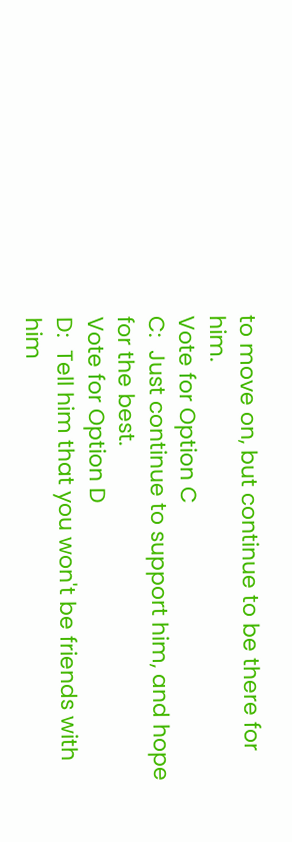to move on, but continue to be there for him.
Vote for Option C
C:  Just continue to support him, and hope for the best.
Vote for Option D
D:  Tell him that you won't be friends with him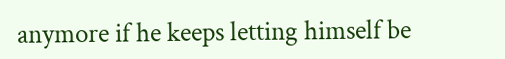anymore if he keeps letting himself be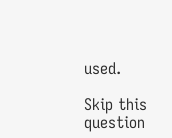used.

Skip this question